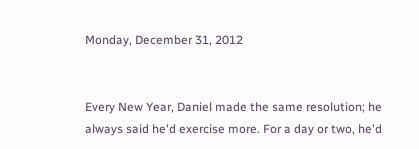Monday, December 31, 2012


Every New Year, Daniel made the same resolution; he always said he'd exercise more. For a day or two, he'd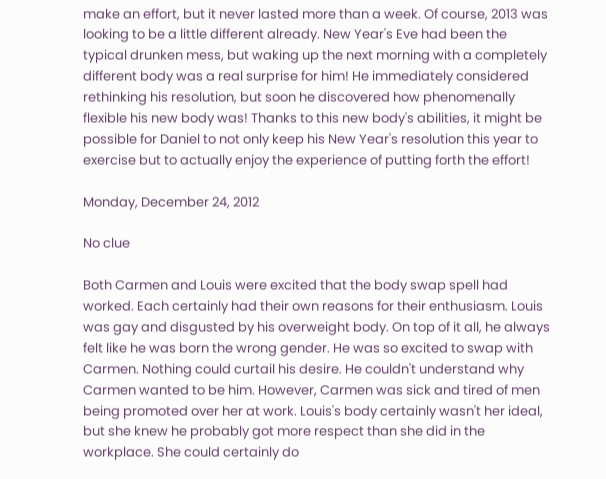make an effort, but it never lasted more than a week. Of course, 2013 was looking to be a little different already. New Year's Eve had been the typical drunken mess, but waking up the next morning with a completely different body was a real surprise for him! He immediately considered rethinking his resolution, but soon he discovered how phenomenally flexible his new body was! Thanks to this new body's abilities, it might be possible for Daniel to not only keep his New Year's resolution this year to exercise but to actually enjoy the experience of putting forth the effort!

Monday, December 24, 2012

No clue

Both Carmen and Louis were excited that the body swap spell had worked. Each certainly had their own reasons for their enthusiasm. Louis was gay and disgusted by his overweight body. On top of it all, he always felt like he was born the wrong gender. He was so excited to swap with Carmen. Nothing could curtail his desire. He couldn't understand why Carmen wanted to be him. However, Carmen was sick and tired of men being promoted over her at work. Louis's body certainly wasn't her ideal, but she knew he probably got more respect than she did in the workplace. She could certainly do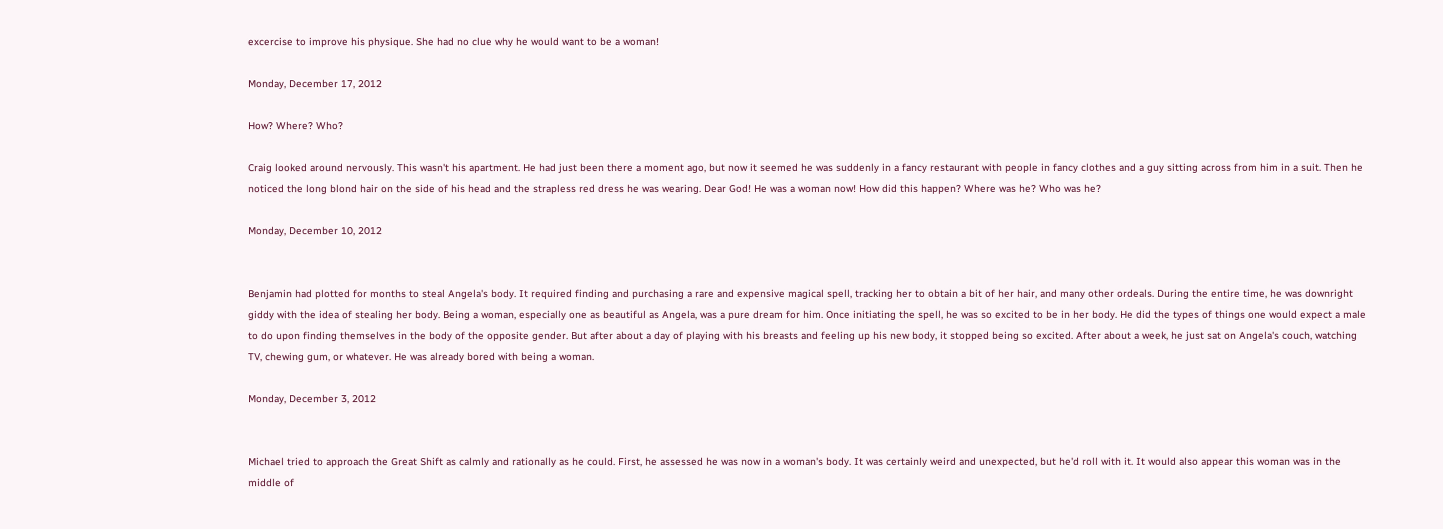excercise to improve his physique. She had no clue why he would want to be a woman!

Monday, December 17, 2012

How? Where? Who?

Craig looked around nervously. This wasn't his apartment. He had just been there a moment ago, but now it seemed he was suddenly in a fancy restaurant with people in fancy clothes and a guy sitting across from him in a suit. Then he noticed the long blond hair on the side of his head and the strapless red dress he was wearing. Dear God! He was a woman now! How did this happen? Where was he? Who was he?

Monday, December 10, 2012


Benjamin had plotted for months to steal Angela's body. It required finding and purchasing a rare and expensive magical spell, tracking her to obtain a bit of her hair, and many other ordeals. During the entire time, he was downright giddy with the idea of stealing her body. Being a woman, especially one as beautiful as Angela, was a pure dream for him. Once initiating the spell, he was so excited to be in her body. He did the types of things one would expect a male to do upon finding themselves in the body of the opposite gender. But after about a day of playing with his breasts and feeling up his new body, it stopped being so excited. After about a week, he just sat on Angela's couch, watching TV, chewing gum, or whatever. He was already bored with being a woman.

Monday, December 3, 2012


Michael tried to approach the Great Shift as calmly and rationally as he could. First, he assessed he was now in a woman's body. It was certainly weird and unexpected, but he'd roll with it. It would also appear this woman was in the middle of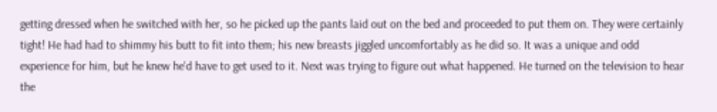getting dressed when he switched with her, so he picked up the pants laid out on the bed and proceeded to put them on. They were certainly tight! He had had to shimmy his butt to fit into them; his new breasts jiggled uncomfortably as he did so. It was a unique and odd experience for him, but he knew he'd have to get used to it. Next was trying to figure out what happened. He turned on the television to hear the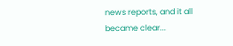news reports, and it all became clear...